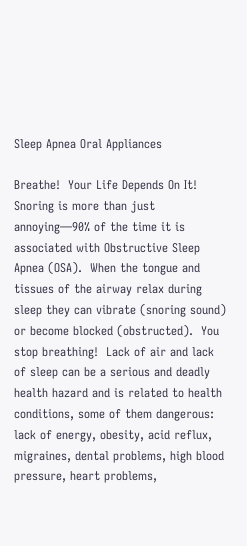Sleep Apnea Oral Appliances

Breathe!  Your Life Depends On It!
Snoring is more than just annoying—90% of the time it is associated with Obstructive Sleep Apnea (OSA).  When the tongue and tissues of the airway relax during sleep they can vibrate (snoring sound) or become blocked (obstructed).  You stop breathing!  Lack of air and lack of sleep can be a serious and deadly health hazard and is related to health conditions, some of them dangerous: lack of energy, obesity, acid reflux, migraines, dental problems, high blood pressure, heart problems,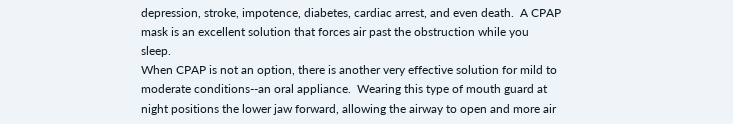depression, stroke, impotence, diabetes, cardiac arrest, and even death.  A CPAP mask is an excellent solution that forces air past the obstruction while you sleep.
When CPAP is not an option, there is another very effective solution for mild to moderate conditions--an oral appliance.  Wearing this type of mouth guard at night positions the lower jaw forward, allowing the airway to open and more air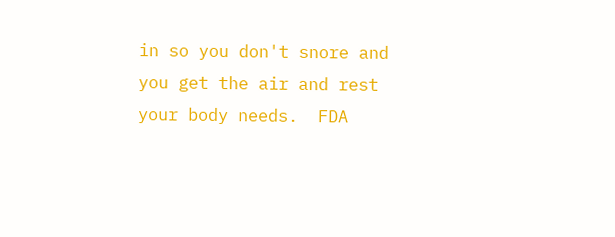in so you don't snore and you get the air and rest your body needs.  FDA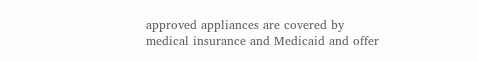approved appliances are covered by medical insurance and Medicaid and offer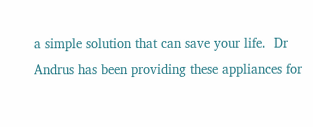a simple solution that can save your life.  Dr Andrus has been providing these appliances for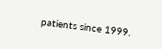patients since 1999.